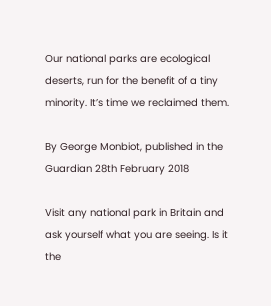Our national parks are ecological deserts, run for the benefit of a tiny minority. It’s time we reclaimed them.

By George Monbiot, published in the Guardian 28th February 2018

Visit any national park in Britain and ask yourself what you are seeing. Is it the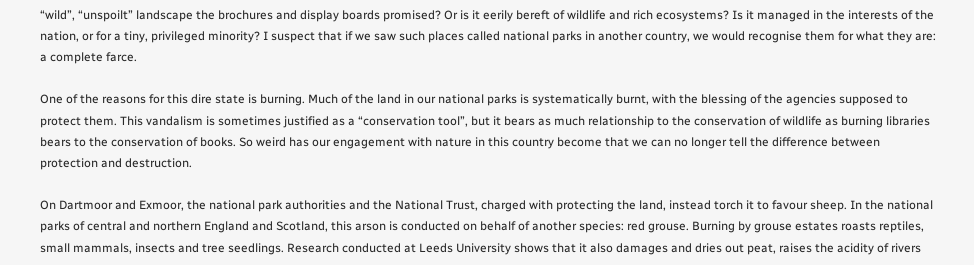“wild”, “unspoilt” landscape the brochures and display boards promised? Or is it eerily bereft of wildlife and rich ecosystems? Is it managed in the interests of the nation, or for a tiny, privileged minority? I suspect that if we saw such places called national parks in another country, we would recognise them for what they are: a complete farce.

One of the reasons for this dire state is burning. Much of the land in our national parks is systematically burnt, with the blessing of the agencies supposed to protect them. This vandalism is sometimes justified as a “conservation tool”, but it bears as much relationship to the conservation of wildlife as burning libraries bears to the conservation of books. So weird has our engagement with nature in this country become that we can no longer tell the difference between protection and destruction.

On Dartmoor and Exmoor, the national park authorities and the National Trust, charged with protecting the land, instead torch it to favour sheep. In the national parks of central and northern England and Scotland, this arson is conducted on behalf of another species: red grouse. Burning by grouse estates roasts reptiles, small mammals, insects and tree seedlings. Research conducted at Leeds University shows that it also damages and dries out peat, raises the acidity of rivers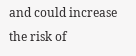and could increase the risk of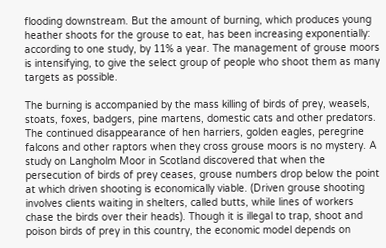flooding downstream. But the amount of burning, which produces young heather shoots for the grouse to eat, has been increasing exponentially: according to one study, by 11% a year. The management of grouse moors is intensifying, to give the select group of people who shoot them as many targets as possible.

The burning is accompanied by the mass killing of birds of prey, weasels, stoats, foxes, badgers, pine martens, domestic cats and other predators. The continued disappearance of hen harriers, golden eagles, peregrine falcons and other raptors when they cross grouse moors is no mystery. A study on Langholm Moor in Scotland discovered that when the persecution of birds of prey ceases, grouse numbers drop below the point at which driven shooting is economically viable. (Driven grouse shooting involves clients waiting in shelters, called butts, while lines of workers chase the birds over their heads). Though it is illegal to trap, shoot and poison birds of prey in this country, the economic model depends on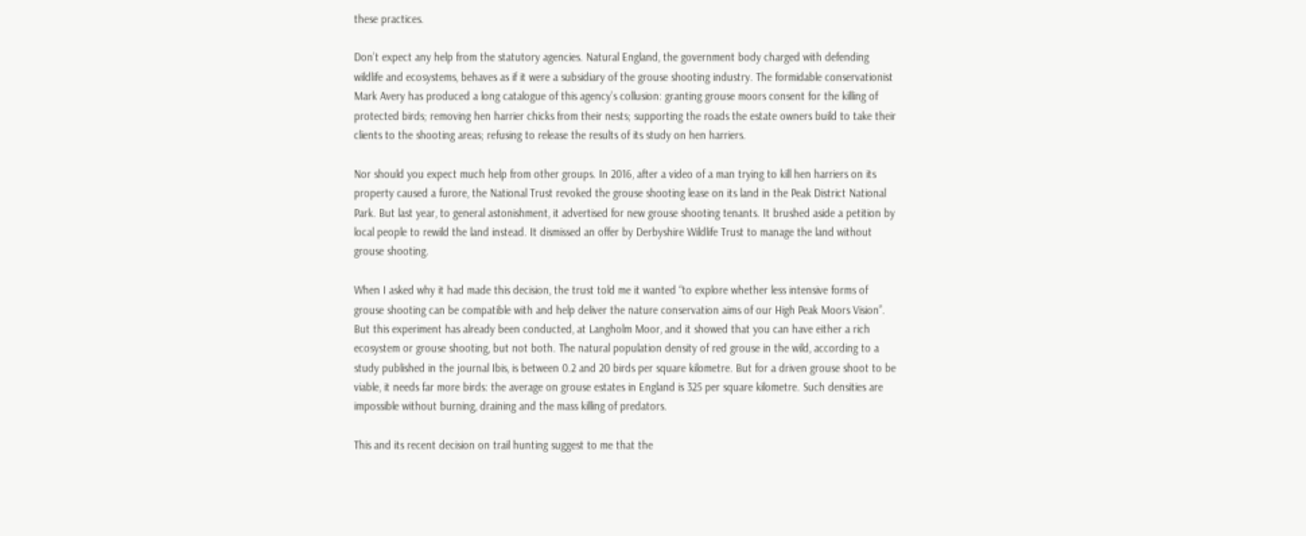these practices.

Don’t expect any help from the statutory agencies. Natural England, the government body charged with defending wildlife and ecosystems, behaves as if it were a subsidiary of the grouse shooting industry. The formidable conservationist Mark Avery has produced a long catalogue of this agency’s collusion: granting grouse moors consent for the killing of protected birds; removing hen harrier chicks from their nests; supporting the roads the estate owners build to take their clients to the shooting areas; refusing to release the results of its study on hen harriers.

Nor should you expect much help from other groups. In 2016, after a video of a man trying to kill hen harriers on its property caused a furore, the National Trust revoked the grouse shooting lease on its land in the Peak District National Park. But last year, to general astonishment, it advertised for new grouse shooting tenants. It brushed aside a petition by local people to rewild the land instead. It dismissed an offer by Derbyshire Wildlife Trust to manage the land without grouse shooting.

When I asked why it had made this decision, the trust told me it wanted “to explore whether less intensive forms of grouse shooting can be compatible with and help deliver the nature conservation aims of our High Peak Moors Vision”. But this experiment has already been conducted, at Langholm Moor, and it showed that you can have either a rich ecosystem or grouse shooting, but not both. The natural population density of red grouse in the wild, according to a study published in the journal Ibis, is between 0.2 and 20 birds per square kilometre. But for a driven grouse shoot to be viable, it needs far more birds: the average on grouse estates in England is 325 per square kilometre. Such densities are impossible without burning, draining and the mass killing of predators.

This and its recent decision on trail hunting suggest to me that the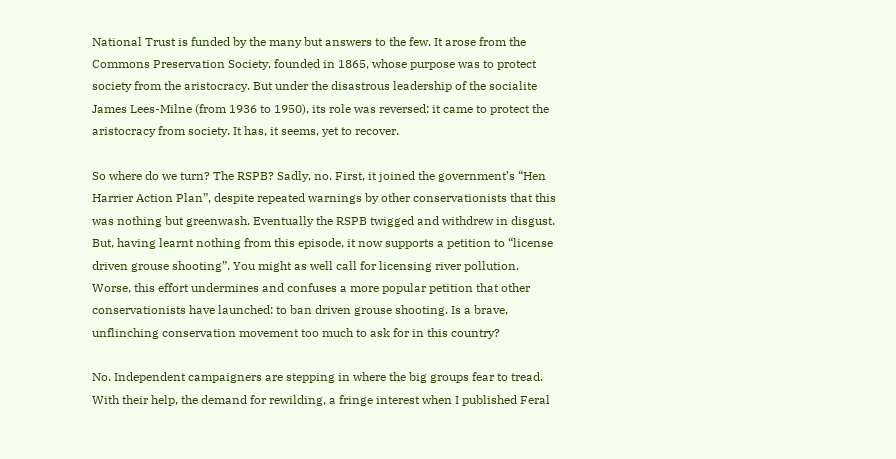National Trust is funded by the many but answers to the few. It arose from the Commons Preservation Society, founded in 1865, whose purpose was to protect society from the aristocracy. But under the disastrous leadership of the socialite James Lees-Milne (from 1936 to 1950), its role was reversed: it came to protect the aristocracy from society. It has, it seems, yet to recover.

So where do we turn? The RSPB? Sadly, no. First, it joined the government’s “Hen Harrier Action Plan”, despite repeated warnings by other conservationists that this was nothing but greenwash. Eventually the RSPB twigged and withdrew in disgust. But, having learnt nothing from this episode, it now supports a petition to “license driven grouse shooting”. You might as well call for licensing river pollution. Worse, this effort undermines and confuses a more popular petition that other conservationists have launched: to ban driven grouse shooting. Is a brave, unflinching conservation movement too much to ask for in this country?

No. Independent campaigners are stepping in where the big groups fear to tread. With their help, the demand for rewilding, a fringe interest when I published Feral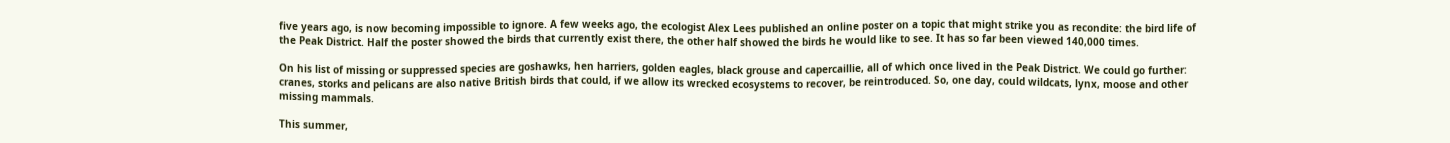five years ago, is now becoming impossible to ignore. A few weeks ago, the ecologist Alex Lees published an online poster on a topic that might strike you as recondite: the bird life of the Peak District. Half the poster showed the birds that currently exist there, the other half showed the birds he would like to see. It has so far been viewed 140,000 times.

On his list of missing or suppressed species are goshawks, hen harriers, golden eagles, black grouse and capercaillie, all of which once lived in the Peak District. We could go further: cranes, storks and pelicans are also native British birds that could, if we allow its wrecked ecosystems to recover, be reintroduced. So, one day, could wildcats, lynx, moose and other missing mammals.

This summer,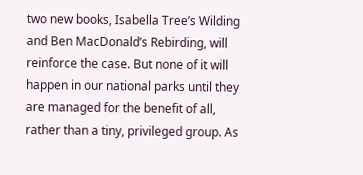two new books, Isabella Tree’s Wilding and Ben MacDonald’s Rebirding, will reinforce the case. But none of it will happen in our national parks until they are managed for the benefit of all, rather than a tiny, privileged group. As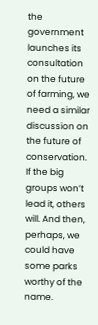the government launches its consultation on the future of farming, we need a similar discussion on the future of conservation. If the big groups won’t lead it, others will. And then, perhaps, we could have some parks worthy of the name.